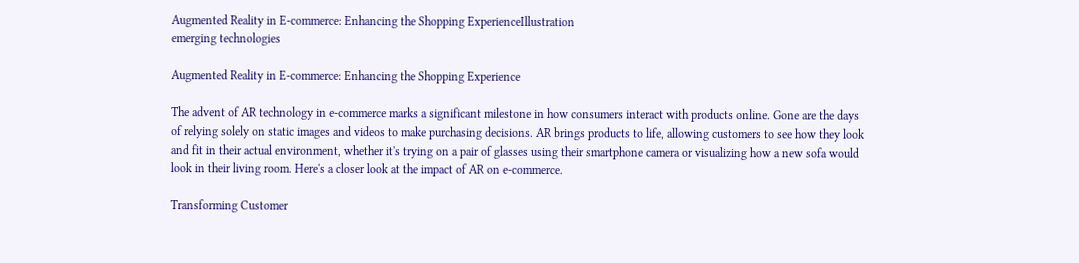Augmented Reality in E-commerce: Enhancing the Shopping ExperienceIllustration
emerging technologies

Augmented Reality in E-commerce: Enhancing the Shopping Experience

The advent of AR technology in e-commerce marks a significant milestone in how consumers interact with products online. Gone are the days of relying solely on static images and videos to make purchasing decisions. AR brings products to life, allowing customers to see how they look and fit in their actual environment, whether it's trying on a pair of glasses using their smartphone camera or visualizing how a new sofa would look in their living room. Here's a closer look at the impact of AR on e-commerce.

Transforming Customer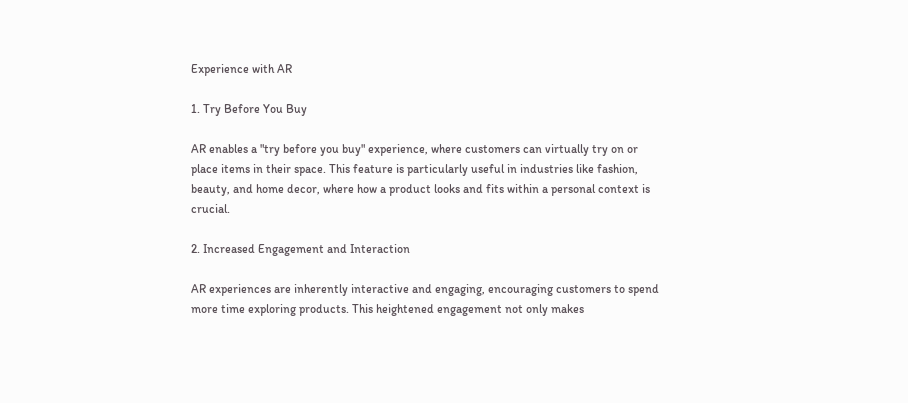Experience with AR

1. Try Before You Buy

AR enables a "try before you buy" experience, where customers can virtually try on or place items in their space. This feature is particularly useful in industries like fashion, beauty, and home decor, where how a product looks and fits within a personal context is crucial.

2. Increased Engagement and Interaction

AR experiences are inherently interactive and engaging, encouraging customers to spend more time exploring products. This heightened engagement not only makes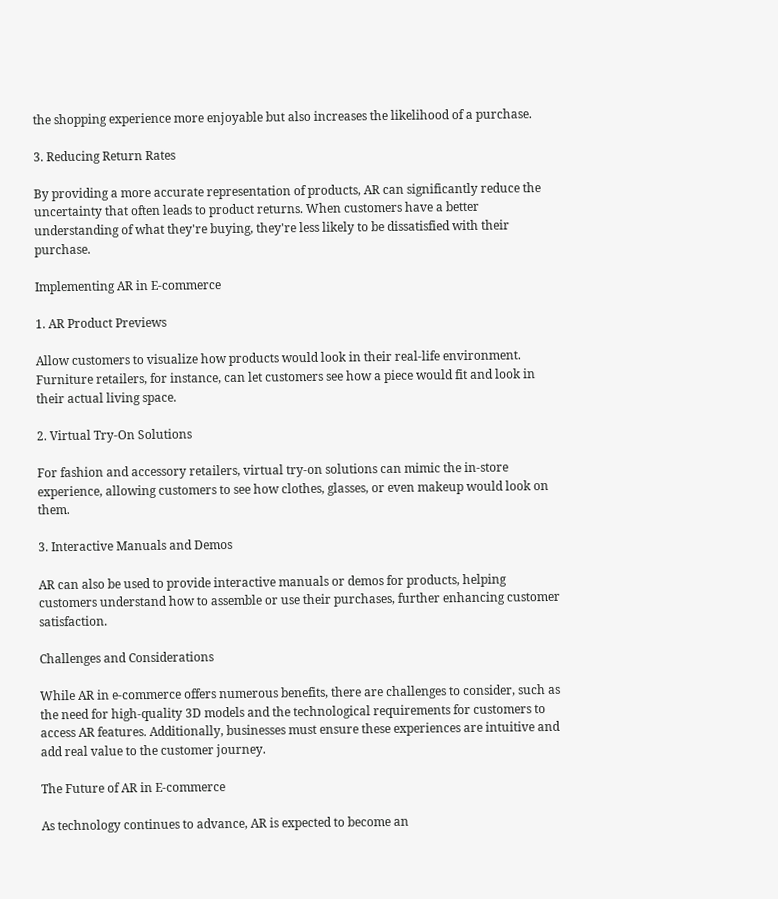the shopping experience more enjoyable but also increases the likelihood of a purchase.

3. Reducing Return Rates

By providing a more accurate representation of products, AR can significantly reduce the uncertainty that often leads to product returns. When customers have a better understanding of what they're buying, they're less likely to be dissatisfied with their purchase.

Implementing AR in E-commerce

1. AR Product Previews

Allow customers to visualize how products would look in their real-life environment. Furniture retailers, for instance, can let customers see how a piece would fit and look in their actual living space.

2. Virtual Try-On Solutions

For fashion and accessory retailers, virtual try-on solutions can mimic the in-store experience, allowing customers to see how clothes, glasses, or even makeup would look on them.

3. Interactive Manuals and Demos

AR can also be used to provide interactive manuals or demos for products, helping customers understand how to assemble or use their purchases, further enhancing customer satisfaction.

Challenges and Considerations

While AR in e-commerce offers numerous benefits, there are challenges to consider, such as the need for high-quality 3D models and the technological requirements for customers to access AR features. Additionally, businesses must ensure these experiences are intuitive and add real value to the customer journey.

The Future of AR in E-commerce

As technology continues to advance, AR is expected to become an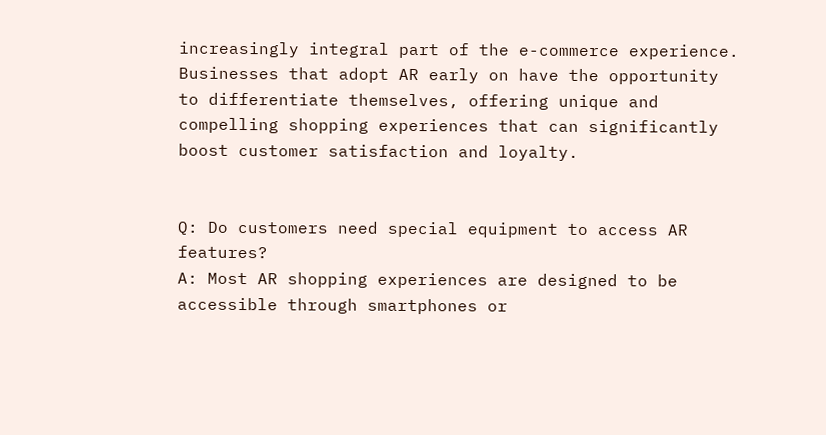increasingly integral part of the e-commerce experience. Businesses that adopt AR early on have the opportunity to differentiate themselves, offering unique and compelling shopping experiences that can significantly boost customer satisfaction and loyalty.


Q: Do customers need special equipment to access AR features?
A: Most AR shopping experiences are designed to be accessible through smartphones or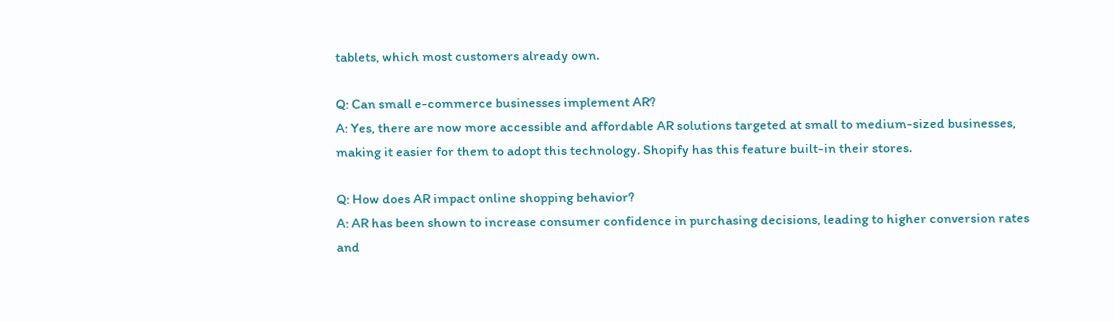tablets, which most customers already own.

Q: Can small e-commerce businesses implement AR?
A: Yes, there are now more accessible and affordable AR solutions targeted at small to medium-sized businesses, making it easier for them to adopt this technology. Shopify has this feature built-in their stores.

Q: How does AR impact online shopping behavior?
A: AR has been shown to increase consumer confidence in purchasing decisions, leading to higher conversion rates and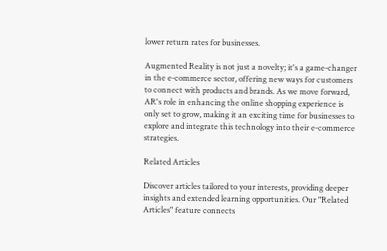lower return rates for businesses.

Augmented Reality is not just a novelty; it's a game-changer in the e-commerce sector, offering new ways for customers to connect with products and brands. As we move forward, AR's role in enhancing the online shopping experience is only set to grow, making it an exciting time for businesses to explore and integrate this technology into their e-commerce strategies.

Related Articles

Discover articles tailored to your interests, providing deeper insights and extended learning opportunities. Our "Related Articles" feature connects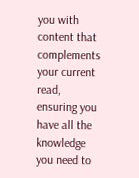you with content that complements your current read, ensuring you have all the knowledge you need to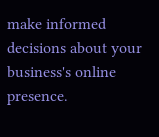make informed decisions about your business's online presence.